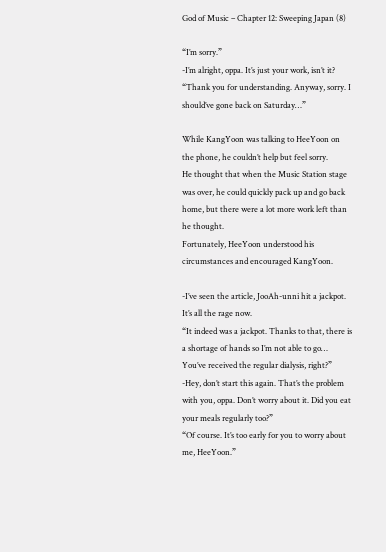God of Music – Chapter 12: Sweeping Japan (8)

“I’m sorry.”
-I’m alright, oppa. It’s just your work, isn’t it?
“Thank you for understanding. Anyway, sorry. I should’ve gone back on Saturday…”

While KangYoon was talking to HeeYoon on the phone, he couldn’t help but feel sorry.
He thought that when the Music Station stage was over, he could quickly pack up and go back home, but there were a lot more work left than he thought.
Fortunately, HeeYoon understood his circumstances and encouraged KangYoon.

-I’ve seen the article, JooAh-unni hit a jackpot. It’s all the rage now.
“It indeed was a jackpot. Thanks to that, there is a shortage of hands so I’m not able to go… You’ve received the regular dialysis, right?”
-Hey, don’t start this again. That’s the problem with you, oppa. Don’t worry about it. Did you eat your meals regularly too?”
“Of course. It’s too early for you to worry about me, HeeYoon.”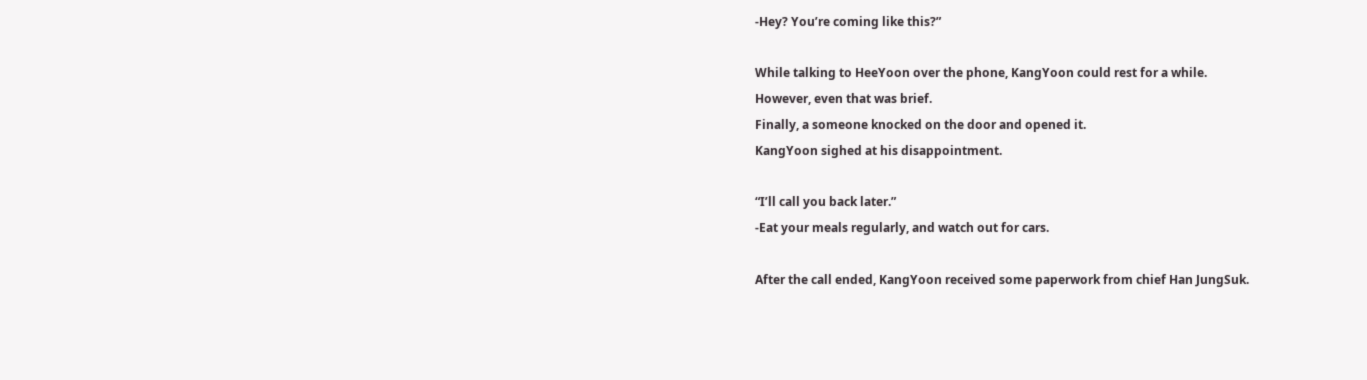-Hey? You’re coming like this?”

While talking to HeeYoon over the phone, KangYoon could rest for a while.
However, even that was brief.
Finally, a someone knocked on the door and opened it.
KangYoon sighed at his disappointment.

“I’ll call you back later.”
-Eat your meals regularly, and watch out for cars.

After the call ended, KangYoon received some paperwork from chief Han JungSuk.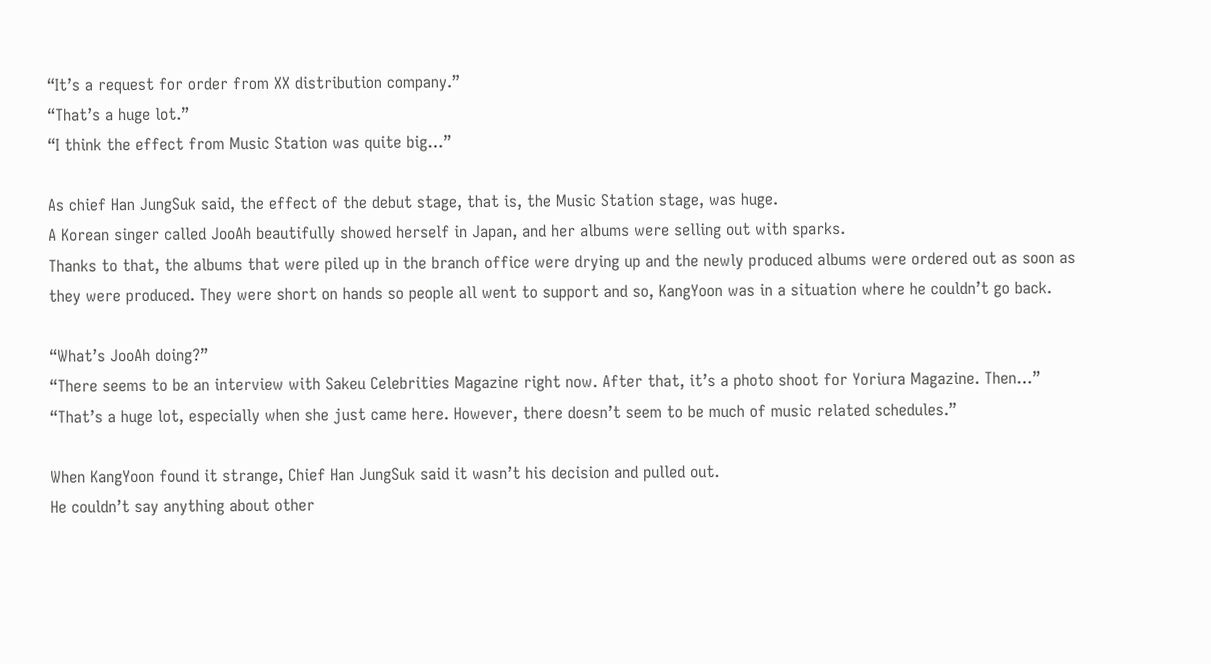“It’s a request for order from XX distribution company.”
“That’s a huge lot.”
“I think the effect from Music Station was quite big…”

As chief Han JungSuk said, the effect of the debut stage, that is, the Music Station stage, was huge.
A Korean singer called JooAh beautifully showed herself in Japan, and her albums were selling out with sparks.
Thanks to that, the albums that were piled up in the branch office were drying up and the newly produced albums were ordered out as soon as they were produced. They were short on hands so people all went to support and so, KangYoon was in a situation where he couldn’t go back.

“What’s JooAh doing?”
“There seems to be an interview with Sakeu Celebrities Magazine right now. After that, it’s a photo shoot for Yoriura Magazine. Then…”
“That’s a huge lot, especially when she just came here. However, there doesn’t seem to be much of music related schedules.”

When KangYoon found it strange, Chief Han JungSuk said it wasn’t his decision and pulled out.
He couldn’t say anything about other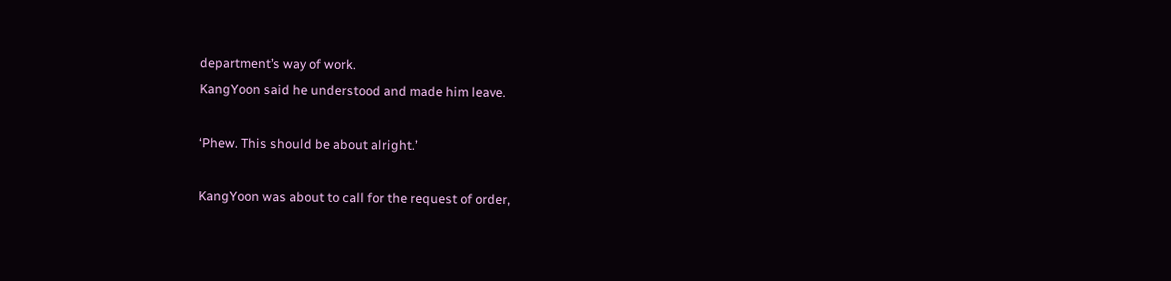department’s way of work.
KangYoon said he understood and made him leave.

‘Phew. This should be about alright.’

KangYoon was about to call for the request of order,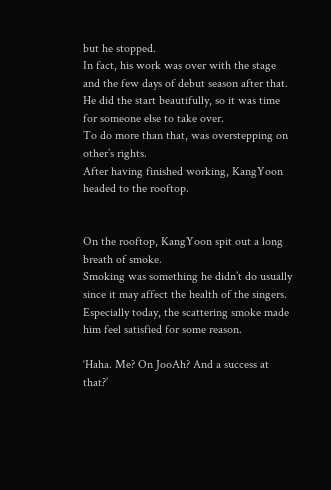but he stopped.
In fact, his work was over with the stage and the few days of debut season after that.
He did the start beautifully, so it was time for someone else to take over.
To do more than that, was overstepping on other’s rights.
After having finished working, KangYoon headed to the rooftop.


On the rooftop, KangYoon spit out a long breath of smoke.
Smoking was something he didn’t do usually since it may affect the health of the singers.
Especially today, the scattering smoke made him feel satisfied for some reason.

‘Haha. Me? On JooAh? And a success at that?’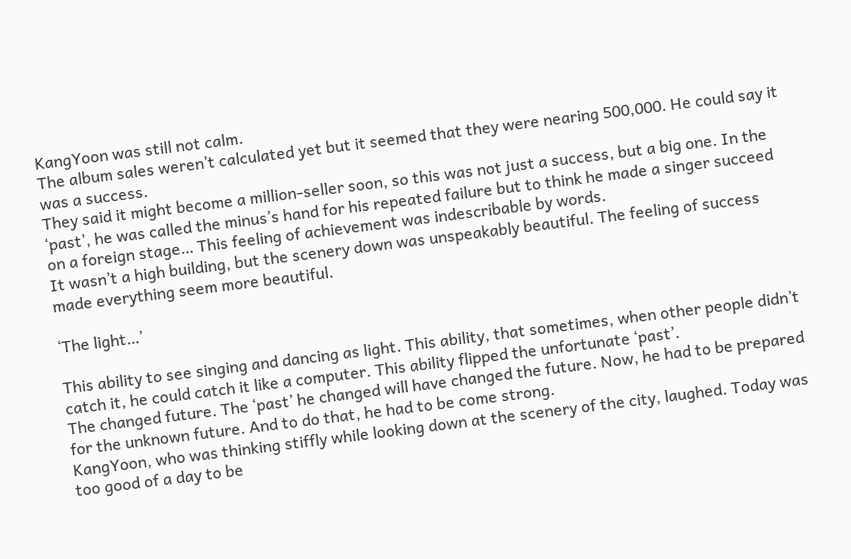KangYoon was still not calm.
The album sales weren’t calculated yet but it seemed that they were nearing 500,000. He could say it was a success.
They said it might become a million-seller soon, so this was not just a success, but a big one. In the ‘past’, he was called the minus’s hand for his repeated failure but to think he made a singer succeed on a foreign stage… This feeling of achievement was indescribable by words.
It wasn’t a high building, but the scenery down was unspeakably beautiful. The feeling of success made everything seem more beautiful.

‘The light…’

This ability to see singing and dancing as light. This ability, that sometimes, when other people didn’t catch it, he could catch it like a computer. This ability flipped the unfortunate ‘past’.
The changed future. The ‘past’ he changed will have changed the future. Now, he had to be prepared for the unknown future. And to do that, he had to be come strong.
KangYoon, who was thinking stiffly while looking down at the scenery of the city, laughed. Today was too good of a day to be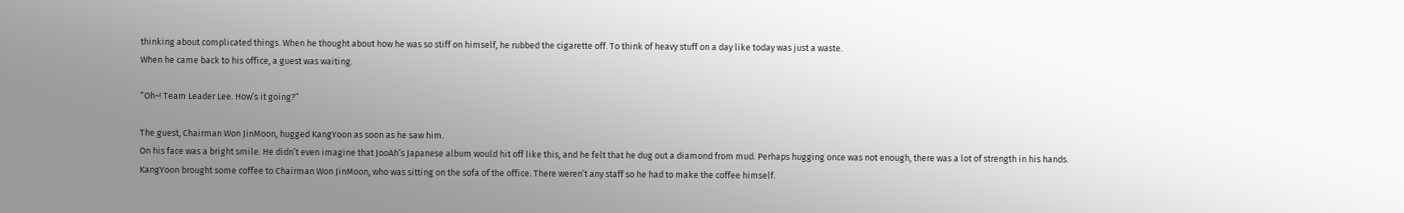thinking about complicated things. When he thought about how he was so stiff on himself, he rubbed the cigarette off. To think of heavy stuff on a day like today was just a waste.
When he came back to his office, a guest was waiting.

“Oh~! Team Leader Lee. How’s it going?”

The guest, Chairman Won JinMoon, hugged KangYoon as soon as he saw him.
On his face was a bright smile. He didn’t even imagine that JooAh’s Japanese album would hit off like this, and he felt that he dug out a diamond from mud. Perhaps hugging once was not enough, there was a lot of strength in his hands.
KangYoon brought some coffee to Chairman Won JinMoon, who was sitting on the sofa of the office. There weren’t any staff so he had to make the coffee himself.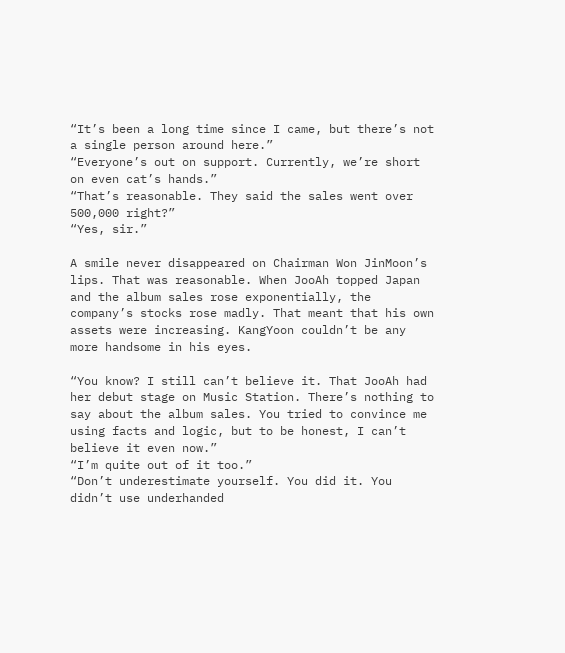“It’s been a long time since I came, but there’s not a single person around here.”
“Everyone’s out on support. Currently, we’re short on even cat’s hands.”
“That’s reasonable. They said the sales went over 500,000 right?”
“Yes, sir.”

A smile never disappeared on Chairman Won JinMoon’s lips. That was reasonable. When JooAh topped Japan and the album sales rose exponentially, the company’s stocks rose madly. That meant that his own assets were increasing. KangYoon couldn’t be any more handsome in his eyes.

“You know? I still can’t believe it. That JooAh had her debut stage on Music Station. There’s nothing to say about the album sales. You tried to convince me using facts and logic, but to be honest, I can’t believe it even now.”
“I’m quite out of it too.”
“Don’t underestimate yourself. You did it. You didn’t use underhanded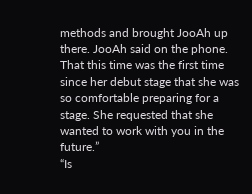methods and brought JooAh up there. JooAh said on the phone. That this time was the first time since her debut stage that she was so comfortable preparing for a stage. She requested that she wanted to work with you in the future.”
“Is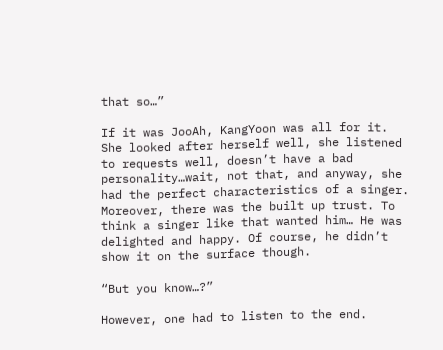that so…”

If it was JooAh, KangYoon was all for it. She looked after herself well, she listened to requests well, doesn’t have a bad personality…wait, not that, and anyway, she had the perfect characteristics of a singer. Moreover, there was the built up trust. To think a singer like that wanted him… He was delighted and happy. Of course, he didn’t show it on the surface though.

“But you know…?”

However, one had to listen to the end.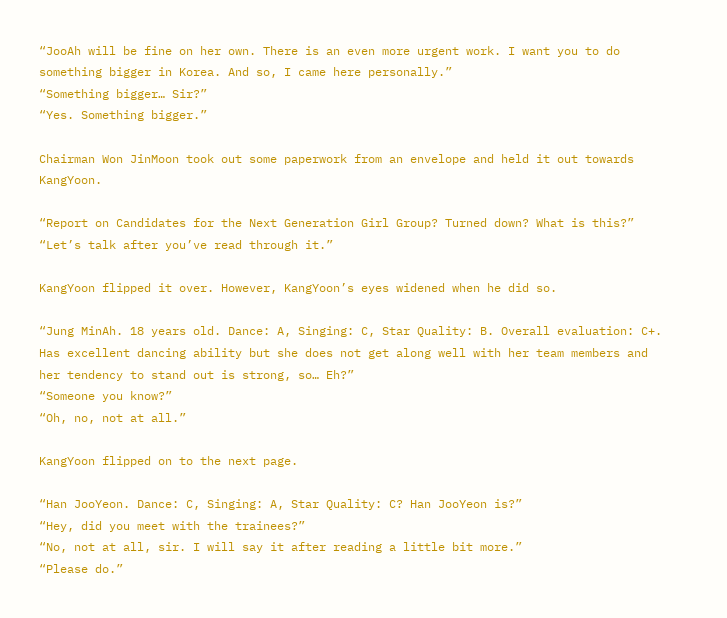“JooAh will be fine on her own. There is an even more urgent work. I want you to do something bigger in Korea. And so, I came here personally.”
“Something bigger… Sir?”
“Yes. Something bigger.”

Chairman Won JinMoon took out some paperwork from an envelope and held it out towards KangYoon.

“Report on Candidates for the Next Generation Girl Group? Turned down? What is this?”
“Let’s talk after you’ve read through it.”

KangYoon flipped it over. However, KangYoon’s eyes widened when he did so.

“Jung MinAh. 18 years old. Dance: A, Singing: C, Star Quality: B. Overall evaluation: C+. Has excellent dancing ability but she does not get along well with her team members and her tendency to stand out is strong, so… Eh?”
“Someone you know?”
“Oh, no, not at all.”

KangYoon flipped on to the next page.

“Han JooYeon. Dance: C, Singing: A, Star Quality: C? Han JooYeon is?”
“Hey, did you meet with the trainees?”
“No, not at all, sir. I will say it after reading a little bit more.”
“Please do.”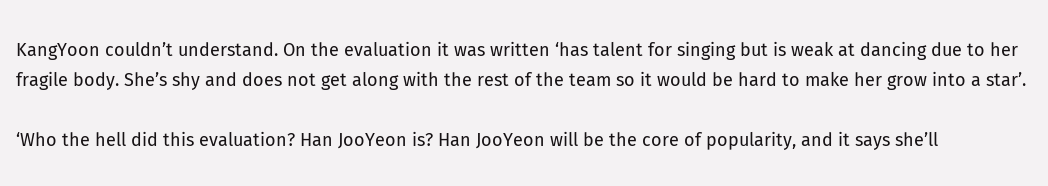KangYoon couldn’t understand. On the evaluation it was written ‘has talent for singing but is weak at dancing due to her fragile body. She’s shy and does not get along with the rest of the team so it would be hard to make her grow into a star’.

‘Who the hell did this evaluation? Han JooYeon is? Han JooYeon will be the core of popularity, and it says she’ll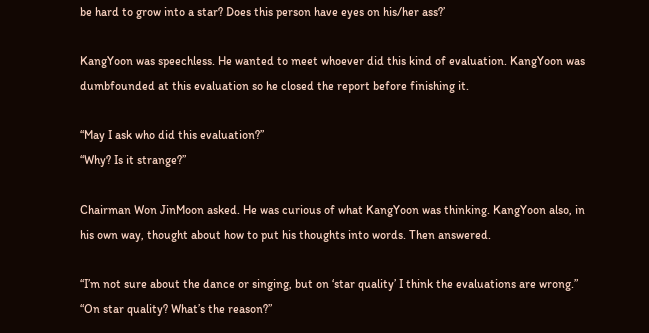be hard to grow into a star? Does this person have eyes on his/her ass?’

KangYoon was speechless. He wanted to meet whoever did this kind of evaluation. KangYoon was dumbfounded at this evaluation so he closed the report before finishing it.

“May I ask who did this evaluation?”
“Why? Is it strange?”

Chairman Won JinMoon asked. He was curious of what KangYoon was thinking. KangYoon also, in his own way, thought about how to put his thoughts into words. Then answered.

“I’m not sure about the dance or singing, but on ‘star quality’ I think the evaluations are wrong.”
“On star quality? What’s the reason?”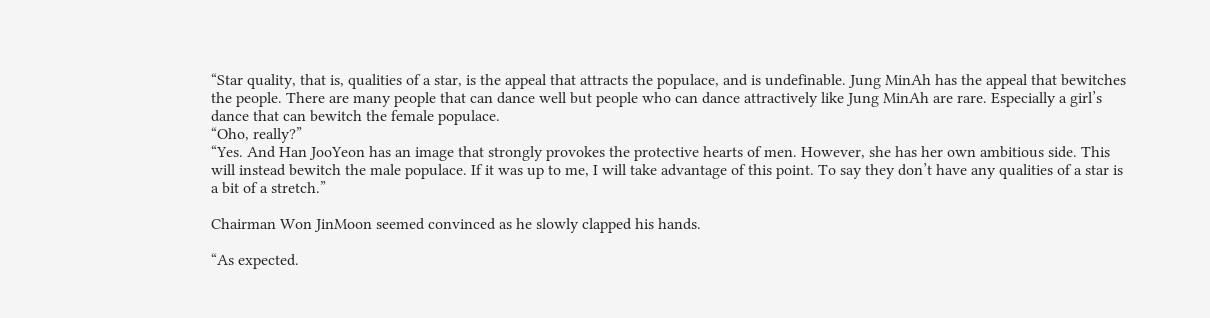“Star quality, that is, qualities of a star, is the appeal that attracts the populace, and is undefinable. Jung MinAh has the appeal that bewitches the people. There are many people that can dance well but people who can dance attractively like Jung MinAh are rare. Especially a girl’s dance that can bewitch the female populace.
“Oho, really?”
“Yes. And Han JooYeon has an image that strongly provokes the protective hearts of men. However, she has her own ambitious side. This will instead bewitch the male populace. If it was up to me, I will take advantage of this point. To say they don’t have any qualities of a star is a bit of a stretch.”

Chairman Won JinMoon seemed convinced as he slowly clapped his hands.

“As expected.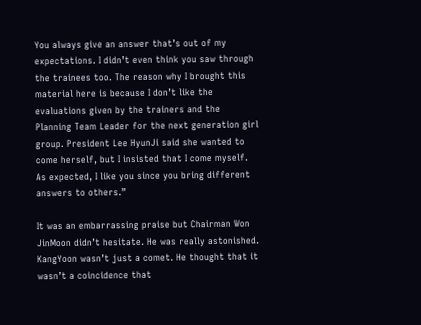You always give an answer that’s out of my expectations. I didn’t even think you saw through the trainees too. The reason why I brought this material here is because I don’t like the evaluations given by the trainers and the Planning Team Leader for the next generation girl group. President Lee HyunJi said she wanted to come herself, but I insisted that I come myself. As expected, I like you since you bring different answers to others.”

It was an embarrassing praise but Chairman Won JinMoon didn’t hesitate. He was really astonished. KangYoon wasn’t just a comet. He thought that it wasn’t a coincidence that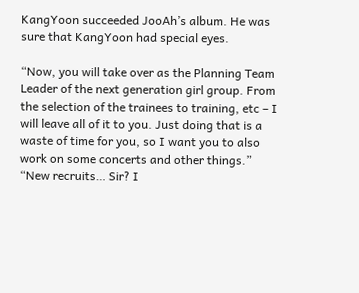KangYoon succeeded JooAh’s album. He was sure that KangYoon had special eyes.

“Now, you will take over as the Planning Team Leader of the next generation girl group. From the selection of the trainees to training, etc – I will leave all of it to you. Just doing that is a waste of time for you, so I want you to also work on some concerts and other things.”
“New recruits… Sir? I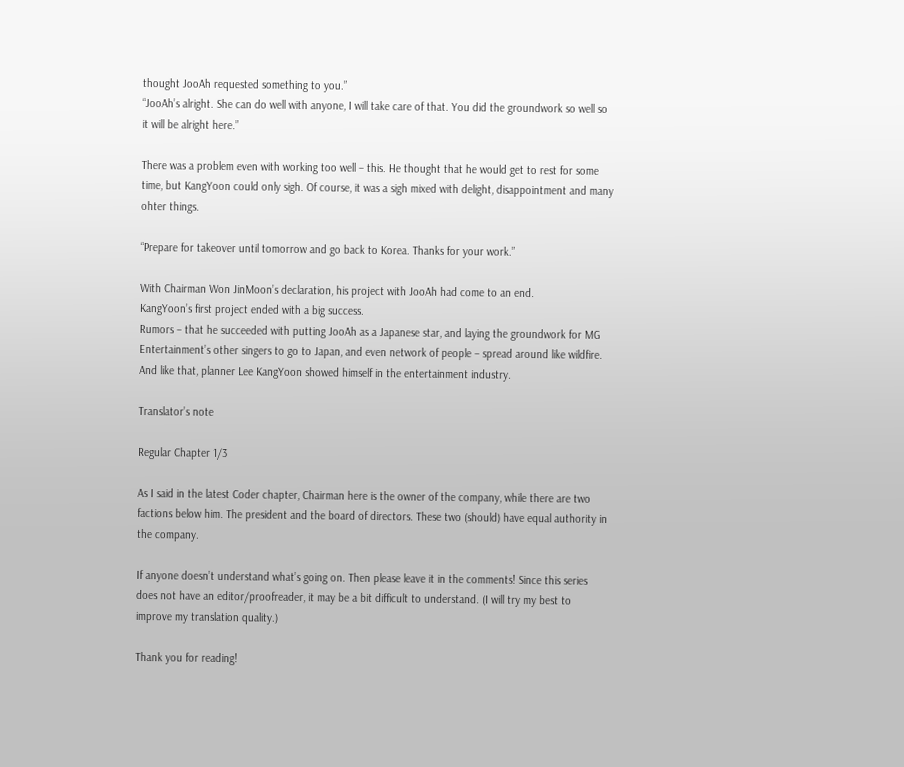thought JooAh requested something to you.”
“JooAh’s alright. She can do well with anyone, I will take care of that. You did the groundwork so well so it will be alright here.”

There was a problem even with working too well – this. He thought that he would get to rest for some time, but KangYoon could only sigh. Of course, it was a sigh mixed with delight, disappointment and many ohter things.

“Prepare for takeover until tomorrow and go back to Korea. Thanks for your work.”

With Chairman Won JinMoon’s declaration, his project with JooAh had come to an end.
KangYoon’s first project ended with a big success.
Rumors – that he succeeded with putting JooAh as a Japanese star, and laying the groundwork for MG Entertainment’s other singers to go to Japan, and even network of people – spread around like wildfire.
And like that, planner Lee KangYoon showed himself in the entertainment industry.

Translator’s note

Regular Chapter 1/3

As I said in the latest Coder chapter, Chairman here is the owner of the company, while there are two factions below him. The president and the board of directors. These two (should) have equal authority in the company.

If anyone doesn’t understand what’s going on. Then please leave it in the comments! Since this series does not have an editor/proofreader, it may be a bit difficult to understand. (I will try my best to improve my translation quality.)

Thank you for reading!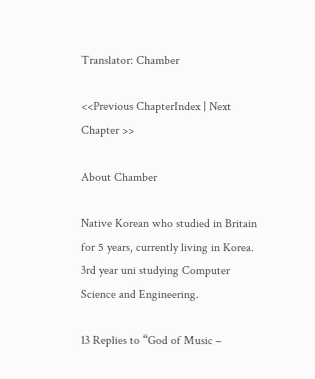Translator: Chamber

<<Previous ChapterIndex | Next Chapter >>

About Chamber

Native Korean who studied in Britain for 5 years, currently living in Korea. 3rd year uni studying Computer Science and Engineering.

13 Replies to “God of Music –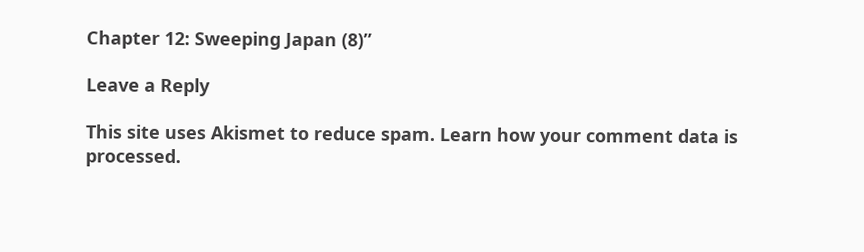Chapter 12: Sweeping Japan (8)”

Leave a Reply

This site uses Akismet to reduce spam. Learn how your comment data is processed.